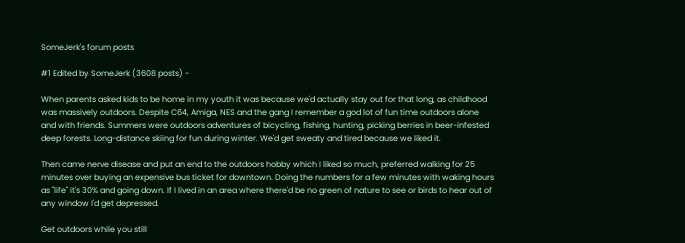SomeJerk's forum posts

#1 Edited by SomeJerk (3608 posts) -

When parents asked kids to be home in my youth it was because we'd actually stay out for that long, as childhood was massively outdoors. Despite C64, Amiga, NES and the gang I remember a god lot of fun time outdoors alone and with friends. Summers were outdoors adventures of bicycling, fishing, hunting, picking berries in beer-infested deep forests. Long-distance skiing for fun during winter. We'd get sweaty and tired because we liked it.

Then came nerve disease and put an end to the outdoors hobby which I liked so much, preferred walking for 25 minutes over buying an expensive bus ticket for downtown. Doing the numbers for a few minutes with waking hours as "life" it's 30% and going down. If I lived in an area where there'd be no green of nature to see or birds to hear out of any window I'd get depressed.

Get outdoors while you still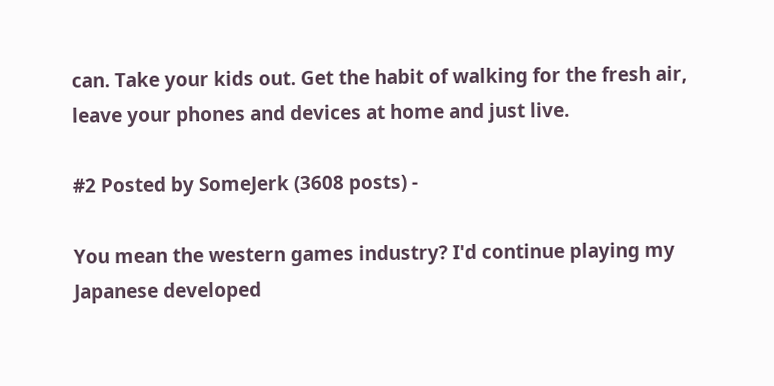can. Take your kids out. Get the habit of walking for the fresh air, leave your phones and devices at home and just live.

#2 Posted by SomeJerk (3608 posts) -

You mean the western games industry? I'd continue playing my Japanese developed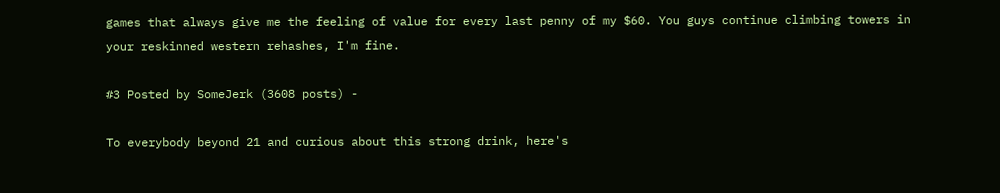games that always give me the feeling of value for every last penny of my $60. You guys continue climbing towers in your reskinned western rehashes, I'm fine.

#3 Posted by SomeJerk (3608 posts) -

To everybody beyond 21 and curious about this strong drink, here's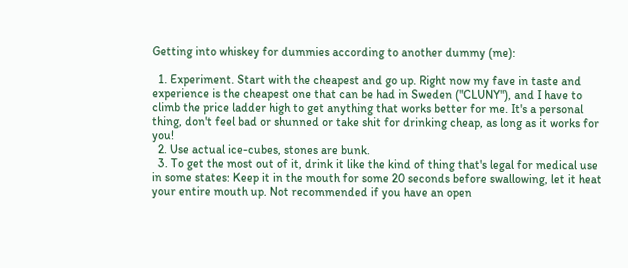Getting into whiskey for dummies according to another dummy (me):

  1. Experiment. Start with the cheapest and go up. Right now my fave in taste and experience is the cheapest one that can be had in Sweden ("CLUNY"), and I have to climb the price ladder high to get anything that works better for me. It's a personal thing, don't feel bad or shunned or take shit for drinking cheap, as long as it works for you!
  2. Use actual ice-cubes, stones are bunk.
  3. To get the most out of it, drink it like the kind of thing that's legal for medical use in some states: Keep it in the mouth for some 20 seconds before swallowing, let it heat your entire mouth up. Not recommended if you have an open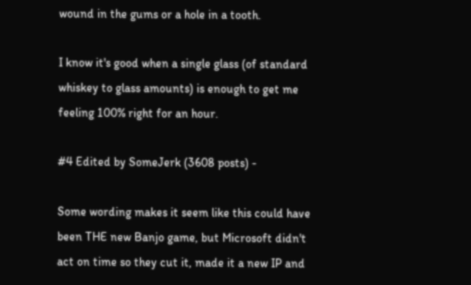wound in the gums or a hole in a tooth.

I know it's good when a single glass (of standard whiskey to glass amounts) is enough to get me feeling 100% right for an hour.

#4 Edited by SomeJerk (3608 posts) -

Some wording makes it seem like this could have been THE new Banjo game, but Microsoft didn't act on time so they cut it, made it a new IP and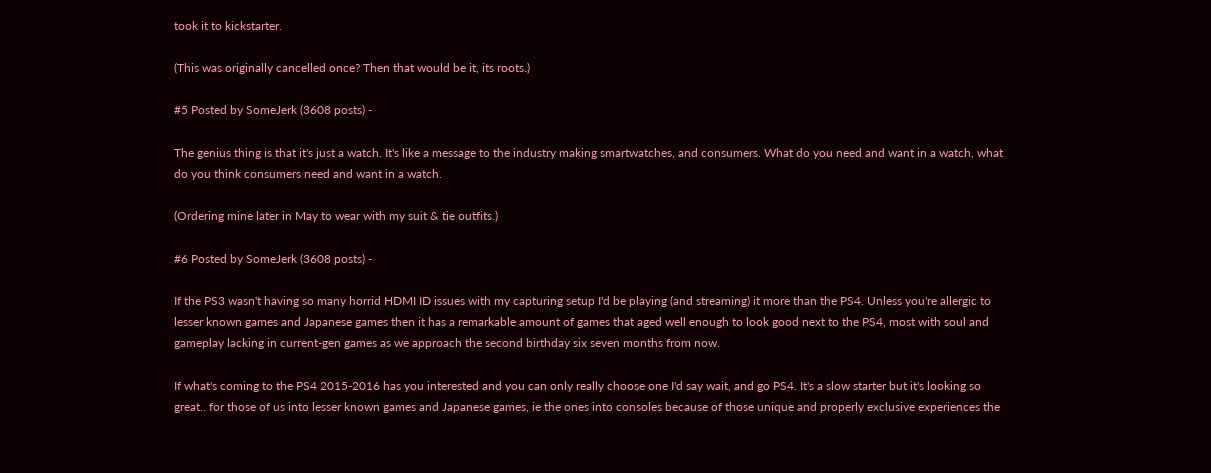took it to kickstarter.

(This was originally cancelled once? Then that would be it, its roots.)

#5 Posted by SomeJerk (3608 posts) -

The genius thing is that it's just a watch. It's like a message to the industry making smartwatches, and consumers. What do you need and want in a watch, what do you think consumers need and want in a watch.

(Ordering mine later in May to wear with my suit & tie outfits.)

#6 Posted by SomeJerk (3608 posts) -

If the PS3 wasn't having so many horrid HDMI ID issues with my capturing setup I'd be playing (and streaming) it more than the PS4. Unless you're allergic to lesser known games and Japanese games then it has a remarkable amount of games that aged well enough to look good next to the PS4, most with soul and gameplay lacking in current-gen games as we approach the second birthday six seven months from now.

If what's coming to the PS4 2015-2016 has you interested and you can only really choose one I'd say wait, and go PS4. It's a slow starter but it's looking so great.. for those of us into lesser known games and Japanese games, ie the ones into consoles because of those unique and properly exclusive experiences the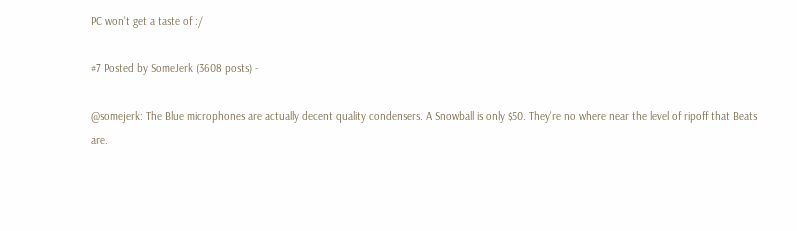PC won't get a taste of :/

#7 Posted by SomeJerk (3608 posts) -

@somejerk: The Blue microphones are actually decent quality condensers. A Snowball is only $50. They're no where near the level of ripoff that Beats are.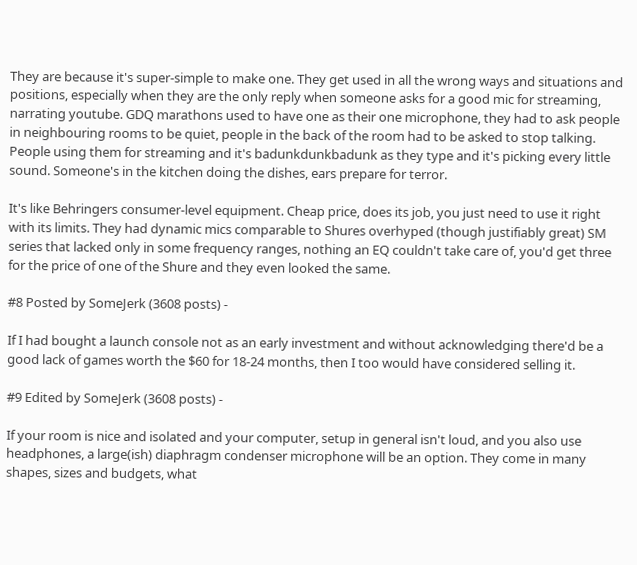They are because it's super-simple to make one. They get used in all the wrong ways and situations and positions, especially when they are the only reply when someone asks for a good mic for streaming, narrating youtube. GDQ marathons used to have one as their one microphone, they had to ask people in neighbouring rooms to be quiet, people in the back of the room had to be asked to stop talking. People using them for streaming and it's badunkdunkbadunk as they type and it's picking every little sound. Someone's in the kitchen doing the dishes, ears prepare for terror.

It's like Behringers consumer-level equipment. Cheap price, does its job, you just need to use it right with its limits. They had dynamic mics comparable to Shures overhyped (though justifiably great) SM series that lacked only in some frequency ranges, nothing an EQ couldn't take care of, you'd get three for the price of one of the Shure and they even looked the same.

#8 Posted by SomeJerk (3608 posts) -

If I had bought a launch console not as an early investment and without acknowledging there'd be a good lack of games worth the $60 for 18-24 months, then I too would have considered selling it.

#9 Edited by SomeJerk (3608 posts) -

If your room is nice and isolated and your computer, setup in general isn't loud, and you also use headphones, a large(ish) diaphragm condenser microphone will be an option. They come in many shapes, sizes and budgets, what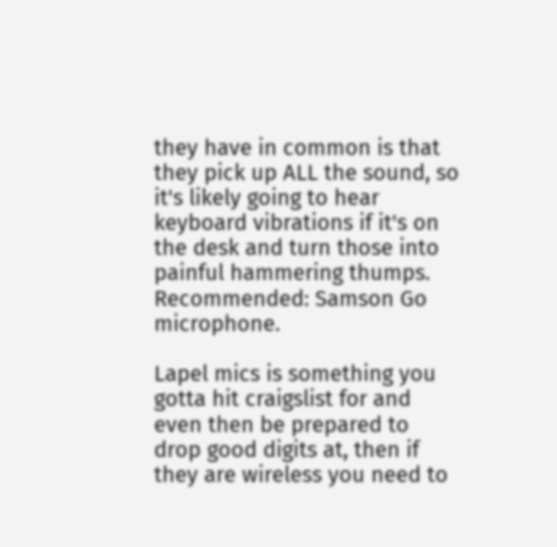they have in common is that they pick up ALL the sound, so it's likely going to hear keyboard vibrations if it's on the desk and turn those into painful hammering thumps. Recommended: Samson Go microphone.

Lapel mics is something you gotta hit craigslist for and even then be prepared to drop good digits at, then if they are wireless you need to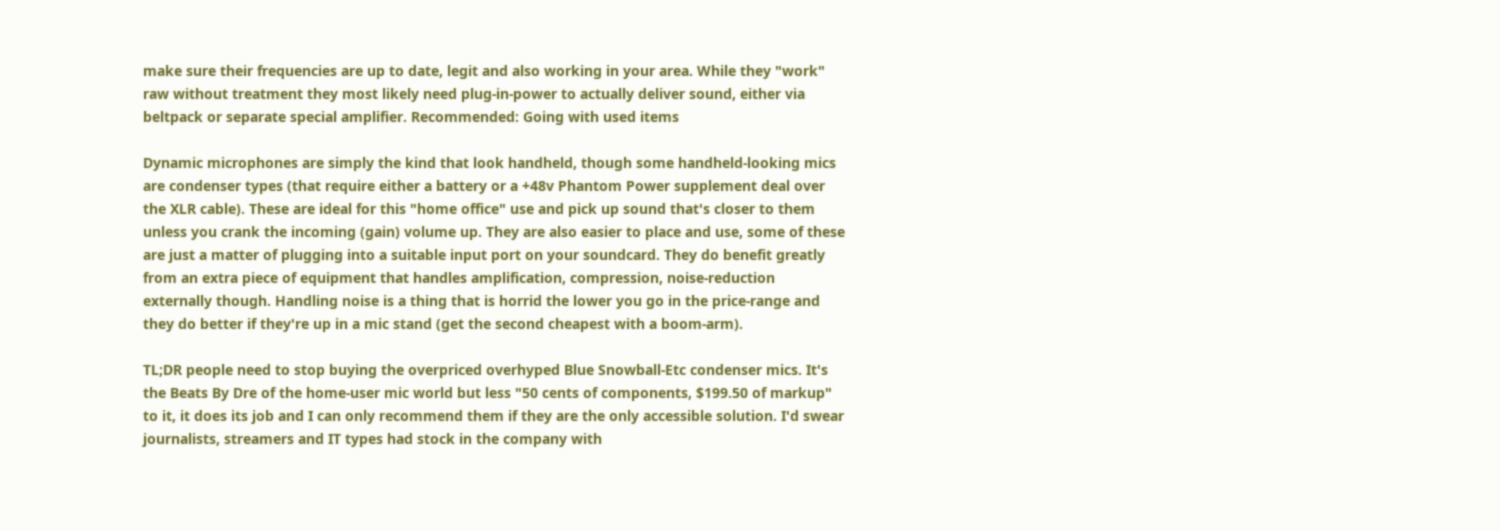make sure their frequencies are up to date, legit and also working in your area. While they "work" raw without treatment they most likely need plug-in-power to actually deliver sound, either via beltpack or separate special amplifier. Recommended: Going with used items

Dynamic microphones are simply the kind that look handheld, though some handheld-looking mics are condenser types (that require either a battery or a +48v Phantom Power supplement deal over the XLR cable). These are ideal for this "home office" use and pick up sound that's closer to them unless you crank the incoming (gain) volume up. They are also easier to place and use, some of these are just a matter of plugging into a suitable input port on your soundcard. They do benefit greatly from an extra piece of equipment that handles amplification, compression, noise-reduction externally though. Handling noise is a thing that is horrid the lower you go in the price-range and they do better if they're up in a mic stand (get the second cheapest with a boom-arm).

TL;DR people need to stop buying the overpriced overhyped Blue Snowball-Etc condenser mics. It's the Beats By Dre of the home-user mic world but less "50 cents of components, $199.50 of markup" to it, it does its job and I can only recommend them if they are the only accessible solution. I'd swear journalists, streamers and IT types had stock in the company with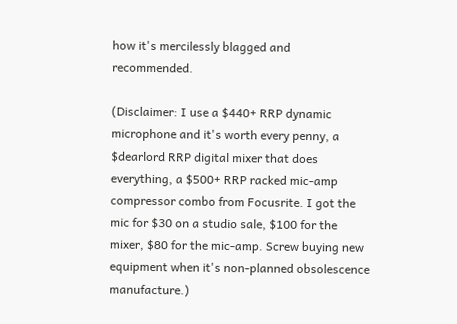how it's mercilessly blagged and recommended.

(Disclaimer: I use a $440+ RRP dynamic microphone and it's worth every penny, a $dearlord RRP digital mixer that does everything, a $500+ RRP racked mic-amp compressor combo from Focusrite. I got the mic for $30 on a studio sale, $100 for the mixer, $80 for the mic-amp. Screw buying new equipment when it's non-planned obsolescence manufacture.)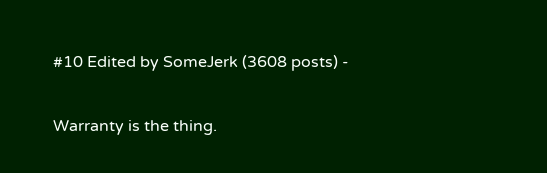#10 Edited by SomeJerk (3608 posts) -

Warranty is the thing.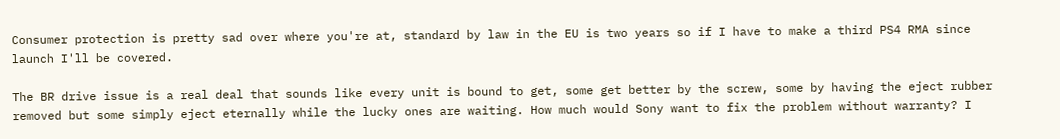Consumer protection is pretty sad over where you're at, standard by law in the EU is two years so if I have to make a third PS4 RMA since launch I'll be covered.

The BR drive issue is a real deal that sounds like every unit is bound to get, some get better by the screw, some by having the eject rubber removed but some simply eject eternally while the lucky ones are waiting. How much would Sony want to fix the problem without warranty? I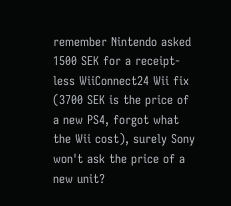remember Nintendo asked 1500 SEK for a receipt-less WiiConnect24 Wii fix (3700 SEK is the price of a new PS4, forgot what the Wii cost), surely Sony won't ask the price of a new unit?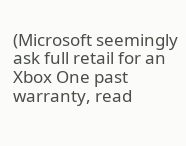(Microsoft seemingly ask full retail for an Xbox One past warranty, read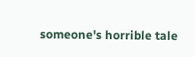someone's horrible tale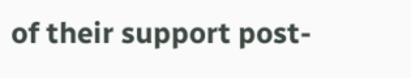of their support post-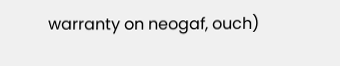warranty on neogaf, ouch)